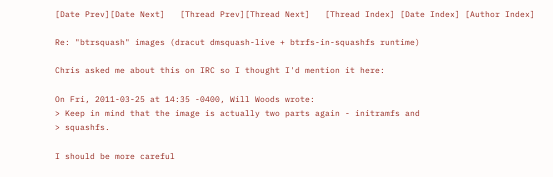[Date Prev][Date Next]   [Thread Prev][Thread Next]   [Thread Index] [Date Index] [Author Index]

Re: "btrsquash" images (dracut dmsquash-live + btrfs-in-squashfs runtime)

Chris asked me about this on IRC so I thought I'd mention it here:

On Fri, 2011-03-25 at 14:35 -0400, Will Woods wrote:
> Keep in mind that the image is actually two parts again - initramfs and
> squashfs.

I should be more careful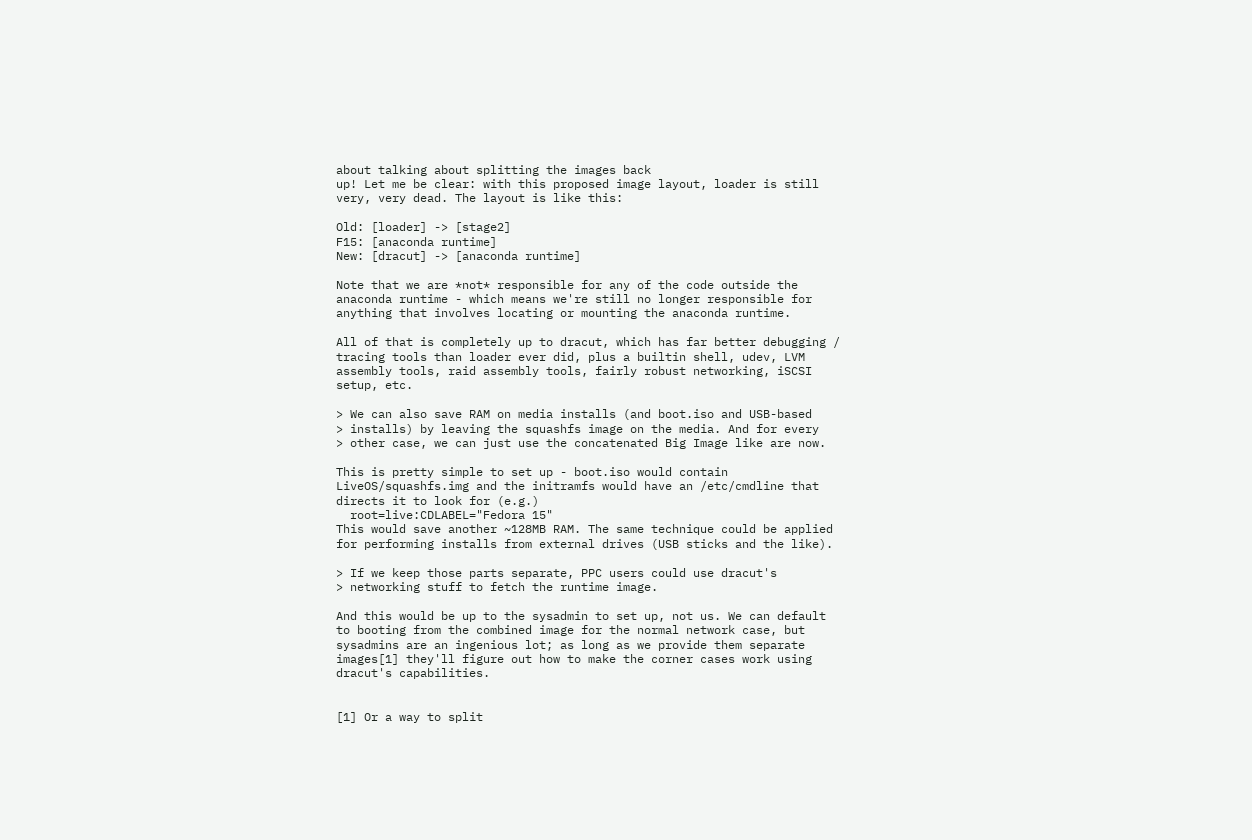about talking about splitting the images back
up! Let me be clear: with this proposed image layout, loader is still
very, very dead. The layout is like this:

Old: [loader] -> [stage2]
F15: [anaconda runtime]
New: [dracut] -> [anaconda runtime]

Note that we are *not* responsible for any of the code outside the
anaconda runtime - which means we're still no longer responsible for
anything that involves locating or mounting the anaconda runtime.

All of that is completely up to dracut, which has far better debugging /
tracing tools than loader ever did, plus a builtin shell, udev, LVM
assembly tools, raid assembly tools, fairly robust networking, iSCSI
setup, etc.

> We can also save RAM on media installs (and boot.iso and USB-based
> installs) by leaving the squashfs image on the media. And for every
> other case, we can just use the concatenated Big Image like are now.

This is pretty simple to set up - boot.iso would contain
LiveOS/squashfs.img and the initramfs would have an /etc/cmdline that
directs it to look for (e.g.)
  root=live:CDLABEL="Fedora 15"
This would save another ~128MB RAM. The same technique could be applied
for performing installs from external drives (USB sticks and the like).

> If we keep those parts separate, PPC users could use dracut's
> networking stuff to fetch the runtime image.

And this would be up to the sysadmin to set up, not us. We can default
to booting from the combined image for the normal network case, but
sysadmins are an ingenious lot; as long as we provide them separate
images[1] they'll figure out how to make the corner cases work using
dracut's capabilities.


[1] Or a way to split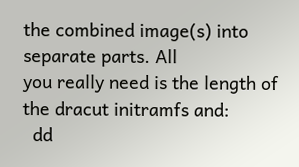the combined image(s) into separate parts. All
you really need is the length of the dracut initramfs and:
  dd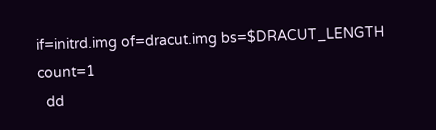if=initrd.img of=dracut.img bs=$DRACUT_LENGTH count=1
  dd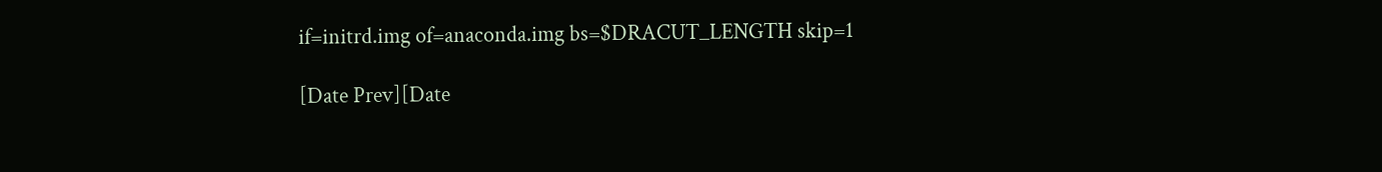if=initrd.img of=anaconda.img bs=$DRACUT_LENGTH skip=1

[Date Prev][Date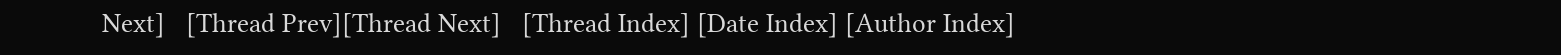Next]   [Thread Prev][Thread Next]   [Thread Index] [Date Index] [Author Index]